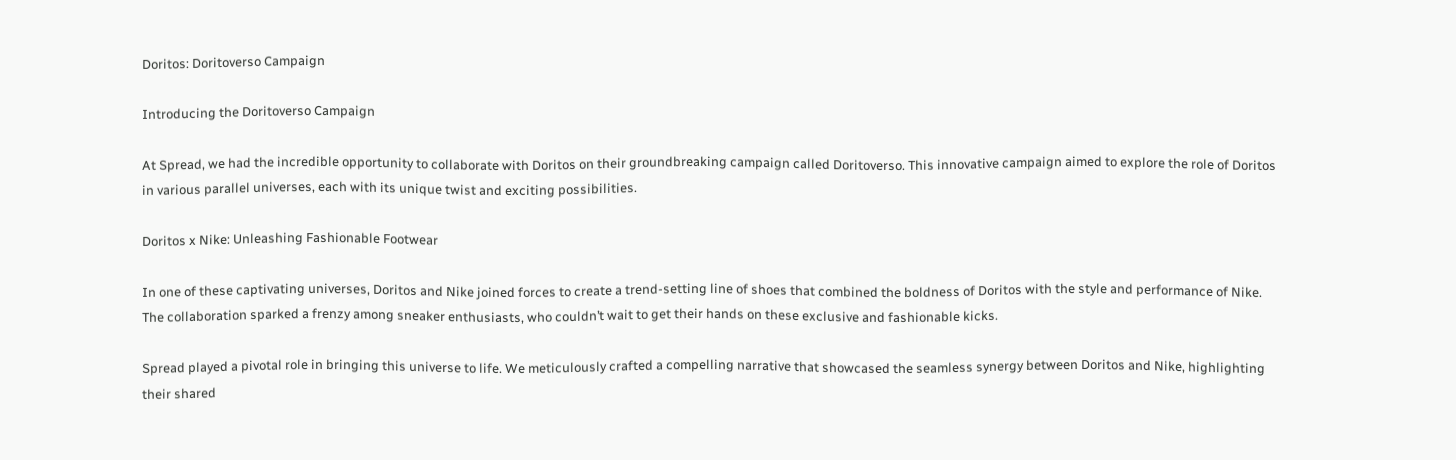Doritos: Doritoverso Campaign

Introducing the Doritoverso Campaign

At Spread, we had the incredible opportunity to collaborate with Doritos on their groundbreaking campaign called Doritoverso. This innovative campaign aimed to explore the role of Doritos in various parallel universes, each with its unique twist and exciting possibilities.

Doritos x Nike: Unleashing Fashionable Footwear

In one of these captivating universes, Doritos and Nike joined forces to create a trend-setting line of shoes that combined the boldness of Doritos with the style and performance of Nike. The collaboration sparked a frenzy among sneaker enthusiasts, who couldn’t wait to get their hands on these exclusive and fashionable kicks.

Spread played a pivotal role in bringing this universe to life. We meticulously crafted a compelling narrative that showcased the seamless synergy between Doritos and Nike, highlighting their shared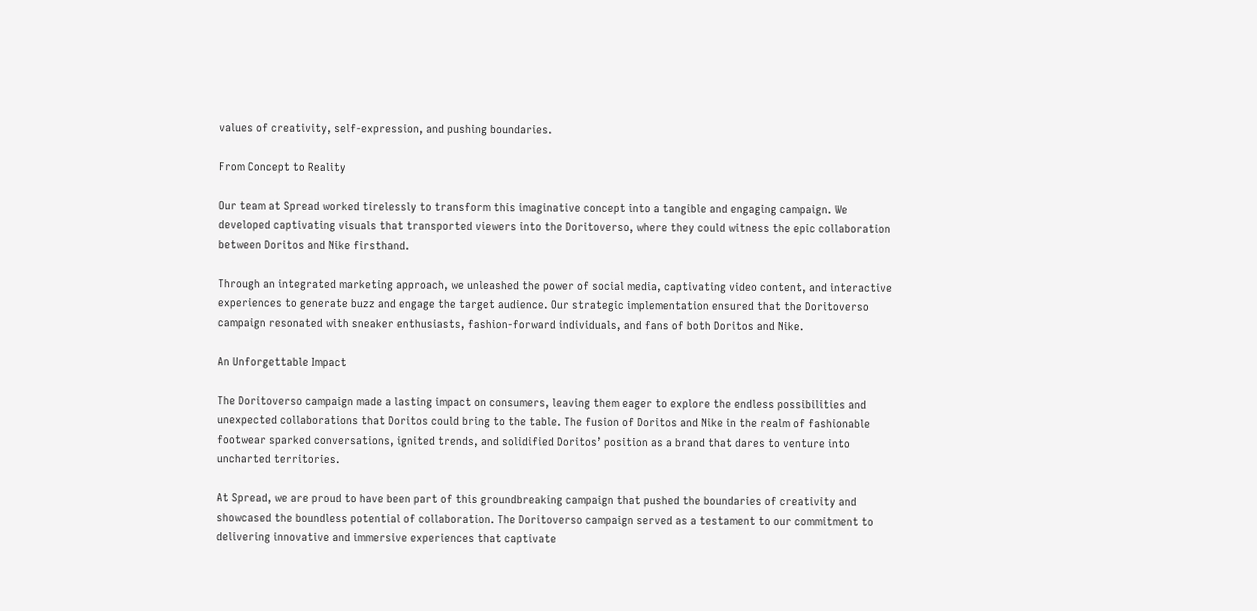values of creativity, self-expression, and pushing boundaries.

From Concept to Reality

Our team at Spread worked tirelessly to transform this imaginative concept into a tangible and engaging campaign. We developed captivating visuals that transported viewers into the Doritoverso, where they could witness the epic collaboration between Doritos and Nike firsthand.

Through an integrated marketing approach, we unleashed the power of social media, captivating video content, and interactive experiences to generate buzz and engage the target audience. Our strategic implementation ensured that the Doritoverso campaign resonated with sneaker enthusiasts, fashion-forward individuals, and fans of both Doritos and Nike.

An Unforgettable Impact

The Doritoverso campaign made a lasting impact on consumers, leaving them eager to explore the endless possibilities and unexpected collaborations that Doritos could bring to the table. The fusion of Doritos and Nike in the realm of fashionable footwear sparked conversations, ignited trends, and solidified Doritos’ position as a brand that dares to venture into uncharted territories.

At Spread, we are proud to have been part of this groundbreaking campaign that pushed the boundaries of creativity and showcased the boundless potential of collaboration. The Doritoverso campaign served as a testament to our commitment to delivering innovative and immersive experiences that captivate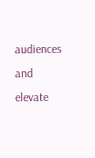audiences and elevate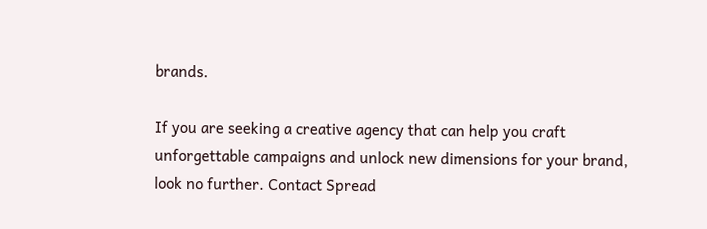brands.

If you are seeking a creative agency that can help you craft unforgettable campaigns and unlock new dimensions for your brand, look no further. Contact Spread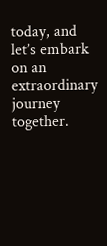today, and let’s embark on an extraordinary journey together.